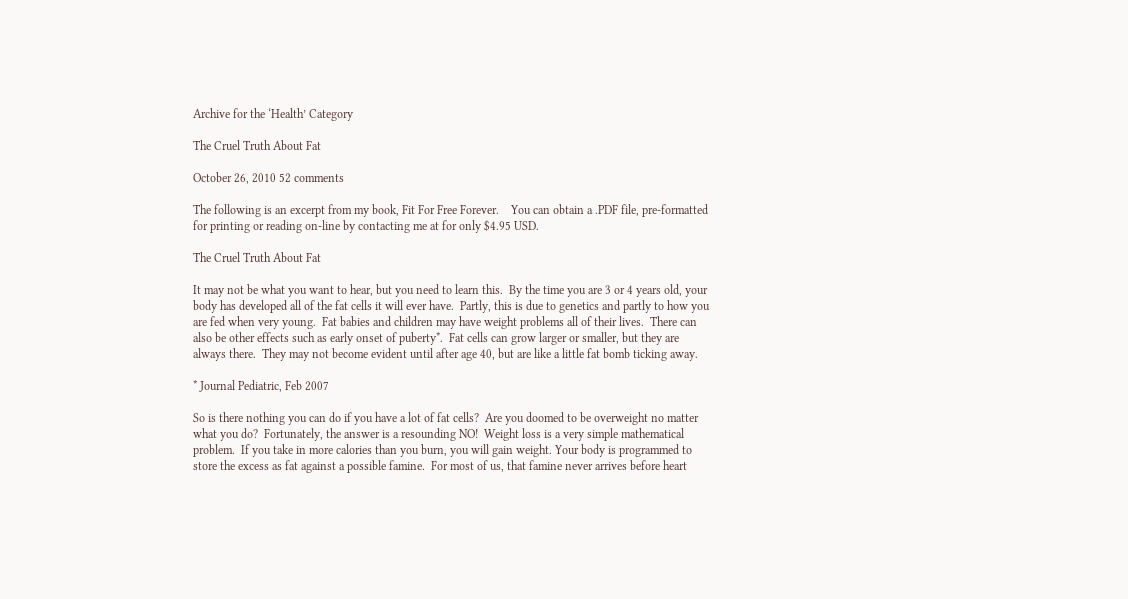Archive for the ‘Health’ Category

The Cruel Truth About Fat

October 26, 2010 52 comments

The following is an excerpt from my book, Fit For Free Forever.    You can obtain a .PDF file, pre-formatted for printing or reading on-line by contacting me at for only $4.95 USD.

The Cruel Truth About Fat

It may not be what you want to hear, but you need to learn this.  By the time you are 3 or 4 years old, your body has developed all of the fat cells it will ever have.  Partly, this is due to genetics and partly to how you are fed when very young.  Fat babies and children may have weight problems all of their lives.  There can also be other effects such as early onset of puberty*.  Fat cells can grow larger or smaller, but they are always there.  They may not become evident until after age 40, but are like a little fat bomb ticking away.

* Journal Pediatric, Feb 2007

So is there nothing you can do if you have a lot of fat cells?  Are you doomed to be overweight no matter what you do?  Fortunately, the answer is a resounding NO!  Weight loss is a very simple mathematical problem.  If you take in more calories than you burn, you will gain weight. Your body is programmed to store the excess as fat against a possible famine.  For most of us, that famine never arrives before heart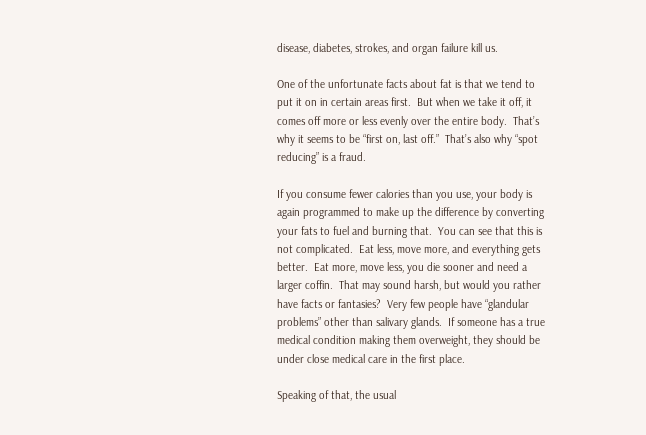disease, diabetes, strokes, and organ failure kill us.

One of the unfortunate facts about fat is that we tend to put it on in certain areas first.  But when we take it off, it comes off more or less evenly over the entire body.  That’s why it seems to be “first on, last off.”  That’s also why “spot reducing” is a fraud.

If you consume fewer calories than you use, your body is again programmed to make up the difference by converting your fats to fuel and burning that.  You can see that this is not complicated.  Eat less, move more, and everything gets better.  Eat more, move less, you die sooner and need a larger coffin.  That may sound harsh, but would you rather have facts or fantasies?  Very few people have “glandular problems” other than salivary glands.  If someone has a true medical condition making them overweight, they should be under close medical care in the first place.

Speaking of that, the usual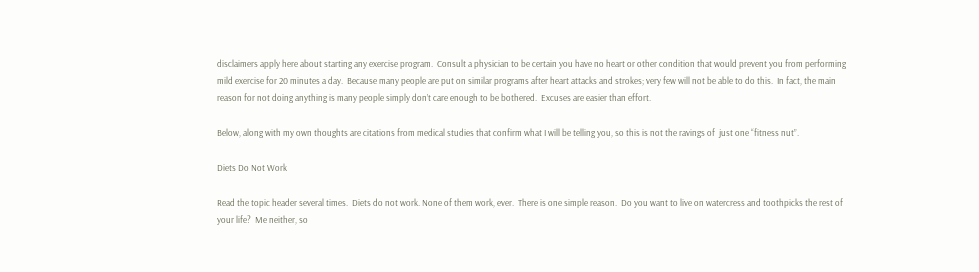disclaimers apply here about starting any exercise program.  Consult a physician to be certain you have no heart or other condition that would prevent you from performing mild exercise for 20 minutes a day.  Because many people are put on similar programs after heart attacks and strokes; very few will not be able to do this.  In fact, the main reason for not doing anything is many people simply don’t care enough to be bothered.  Excuses are easier than effort.

Below, along with my own thoughts are citations from medical studies that confirm what I will be telling you, so this is not the ravings of  just one “fitness nut”.

Diets Do Not Work

Read the topic header several times.  Diets do not work. None of them work, ever.  There is one simple reason.  Do you want to live on watercress and toothpicks the rest of your life?  Me neither, so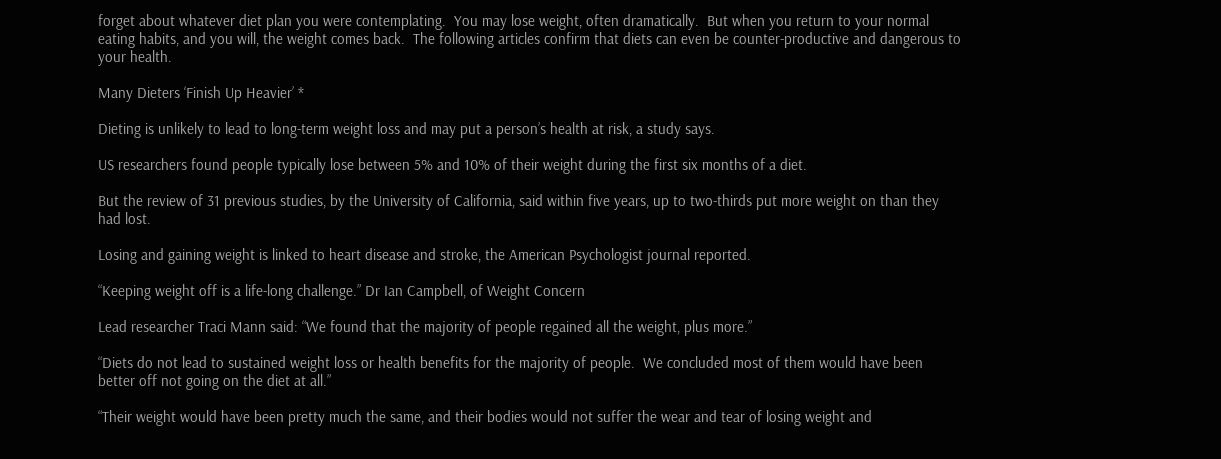forget about whatever diet plan you were contemplating.  You may lose weight, often dramatically.  But when you return to your normal eating habits, and you will, the weight comes back.  The following articles confirm that diets can even be counter-productive and dangerous to your health.

Many Dieters ‘Finish Up Heavier’ *

Dieting is unlikely to lead to long-term weight loss and may put a person’s health at risk, a study says.

US researchers found people typically lose between 5% and 10% of their weight during the first six months of a diet.

But the review of 31 previous studies, by the University of California, said within five years, up to two-thirds put more weight on than they had lost.

Losing and gaining weight is linked to heart disease and stroke, the American Psychologist journal reported.

“Keeping weight off is a life-long challenge.” Dr Ian Campbell, of Weight Concern

Lead researcher Traci Mann said: “We found that the majority of people regained all the weight, plus more.”

“Diets do not lead to sustained weight loss or health benefits for the majority of people.  We concluded most of them would have been better off not going on the diet at all.”

“Their weight would have been pretty much the same, and their bodies would not suffer the wear and tear of losing weight and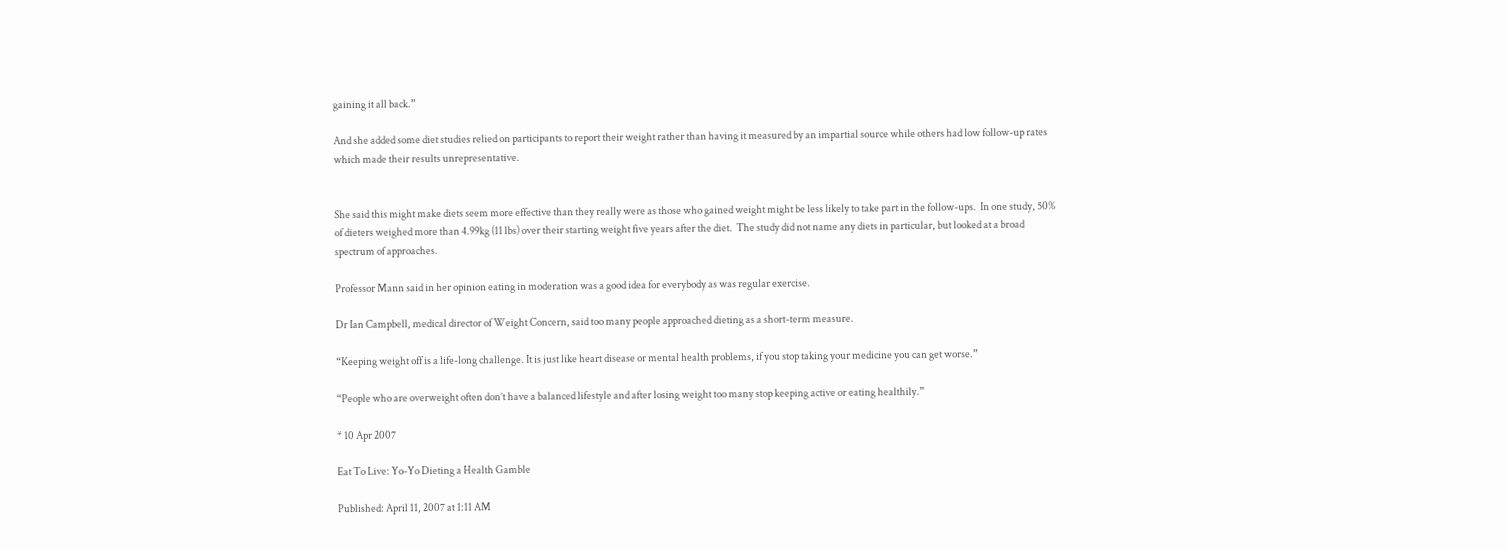gaining it all back.”

And she added some diet studies relied on participants to report their weight rather than having it measured by an impartial source while others had low follow-up rates which made their results unrepresentative.


She said this might make diets seem more effective than they really were as those who gained weight might be less likely to take part in the follow-ups.  In one study, 50% of dieters weighed more than 4.99kg (11 lbs) over their starting weight five years after the diet.  The study did not name any diets in particular, but looked at a broad spectrum of approaches.

Professor Mann said in her opinion eating in moderation was a good idea for everybody as was regular exercise.

Dr Ian Campbell, medical director of Weight Concern, said too many people approached dieting as a short-term measure.

“Keeping weight off is a life-long challenge. It is just like heart disease or mental health problems, if you stop taking your medicine you can get worse.”

“People who are overweight often don’t have a balanced lifestyle and after losing weight too many stop keeping active or eating healthily.”

* 10 Apr 2007

Eat To Live: Yo-Yo Dieting a Health Gamble

Published: April 11, 2007 at 1:11 AM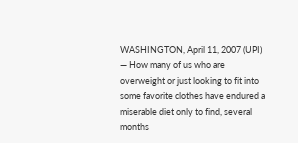WASHINGTON, April 11, 2007 (UPI) — How many of us who are overweight or just looking to fit into some favorite clothes have endured a miserable diet only to find, several months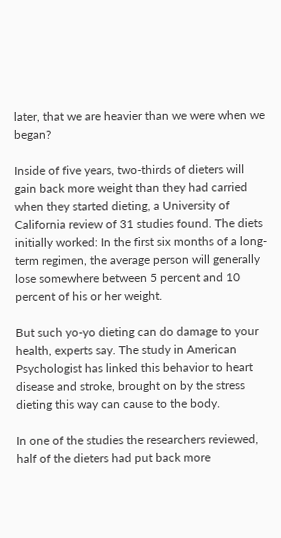later, that we are heavier than we were when we began?

Inside of five years, two-thirds of dieters will gain back more weight than they had carried when they started dieting, a University of California review of 31 studies found. The diets initially worked: In the first six months of a long-term regimen, the average person will generally lose somewhere between 5 percent and 10 percent of his or her weight.

But such yo-yo dieting can do damage to your health, experts say. The study in American Psychologist has linked this behavior to heart disease and stroke, brought on by the stress dieting this way can cause to the body.

In one of the studies the researchers reviewed, half of the dieters had put back more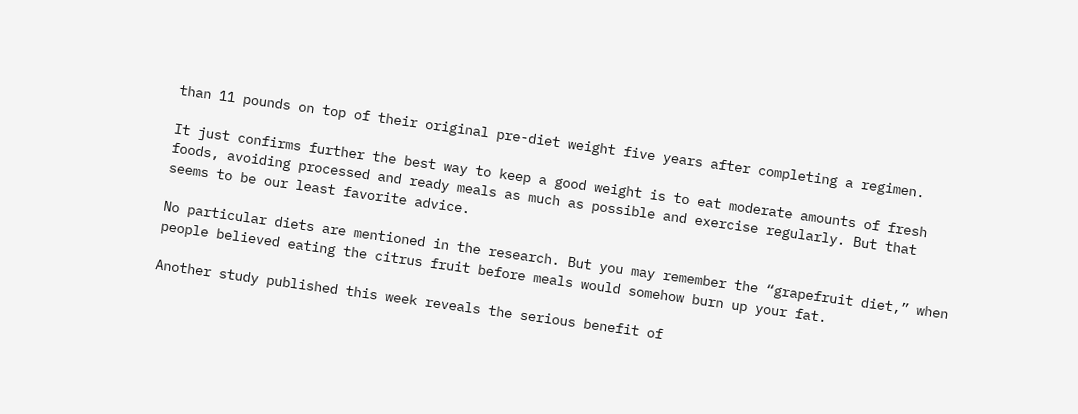than 11 pounds on top of their original pre-diet weight five years after completing a regimen.

It just confirms further the best way to keep a good weight is to eat moderate amounts of fresh foods, avoiding processed and ready meals as much as possible and exercise regularly. But that seems to be our least favorite advice.

No particular diets are mentioned in the research. But you may remember the “grapefruit diet,” when people believed eating the citrus fruit before meals would somehow burn up your fat.

Another study published this week reveals the serious benefit of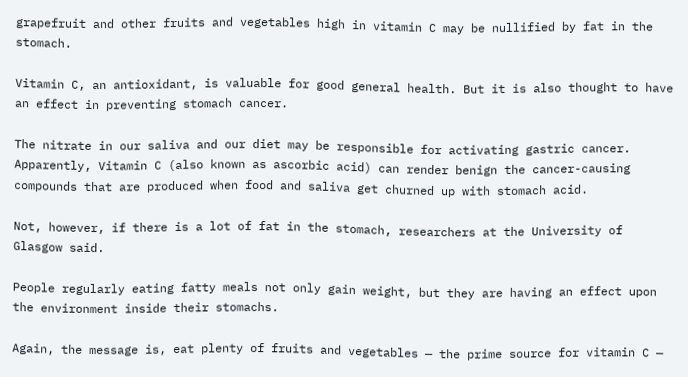grapefruit and other fruits and vegetables high in vitamin C may be nullified by fat in the stomach.

Vitamin C, an antioxidant, is valuable for good general health. But it is also thought to have an effect in preventing stomach cancer.

The nitrate in our saliva and our diet may be responsible for activating gastric cancer. Apparently, Vitamin C (also known as ascorbic acid) can render benign the cancer-causing compounds that are produced when food and saliva get churned up with stomach acid.

Not, however, if there is a lot of fat in the stomach, researchers at the University of Glasgow said.

People regularly eating fatty meals not only gain weight, but they are having an effect upon the environment inside their stomachs.

Again, the message is, eat plenty of fruits and vegetables — the prime source for vitamin C —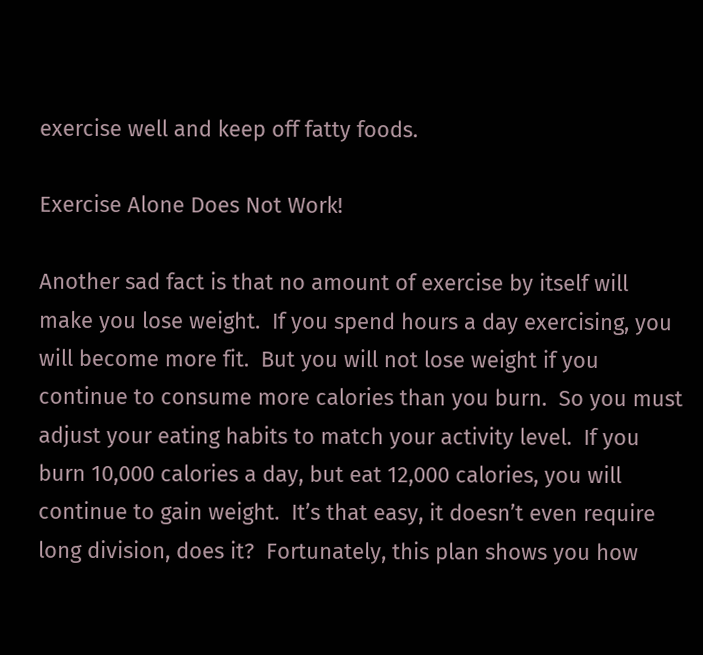exercise well and keep off fatty foods.

Exercise Alone Does Not Work!

Another sad fact is that no amount of exercise by itself will make you lose weight.  If you spend hours a day exercising, you will become more fit.  But you will not lose weight if you continue to consume more calories than you burn.  So you must adjust your eating habits to match your activity level.  If you burn 10,000 calories a day, but eat 12,000 calories, you will continue to gain weight.  It’s that easy, it doesn’t even require long division, does it?  Fortunately, this plan shows you how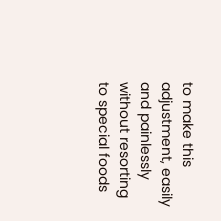to make this adjustment, easily and painlessly without resorting to special foods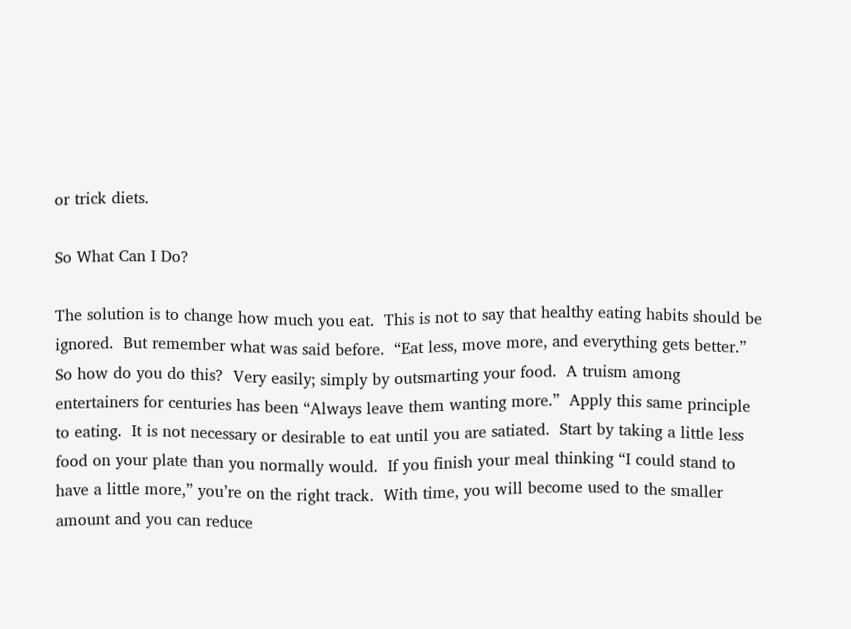or trick diets.

So What Can I Do?

The solution is to change how much you eat.  This is not to say that healthy eating habits should be ignored.  But remember what was said before.  “Eat less, move more, and everything gets better.”  So how do you do this?  Very easily; simply by outsmarting your food.  A truism among entertainers for centuries has been “Always leave them wanting more.”  Apply this same principle to eating.  It is not necessary or desirable to eat until you are satiated.  Start by taking a little less food on your plate than you normally would.  If you finish your meal thinking “I could stand to have a little more,” you’re on the right track.  With time, you will become used to the smaller amount and you can reduce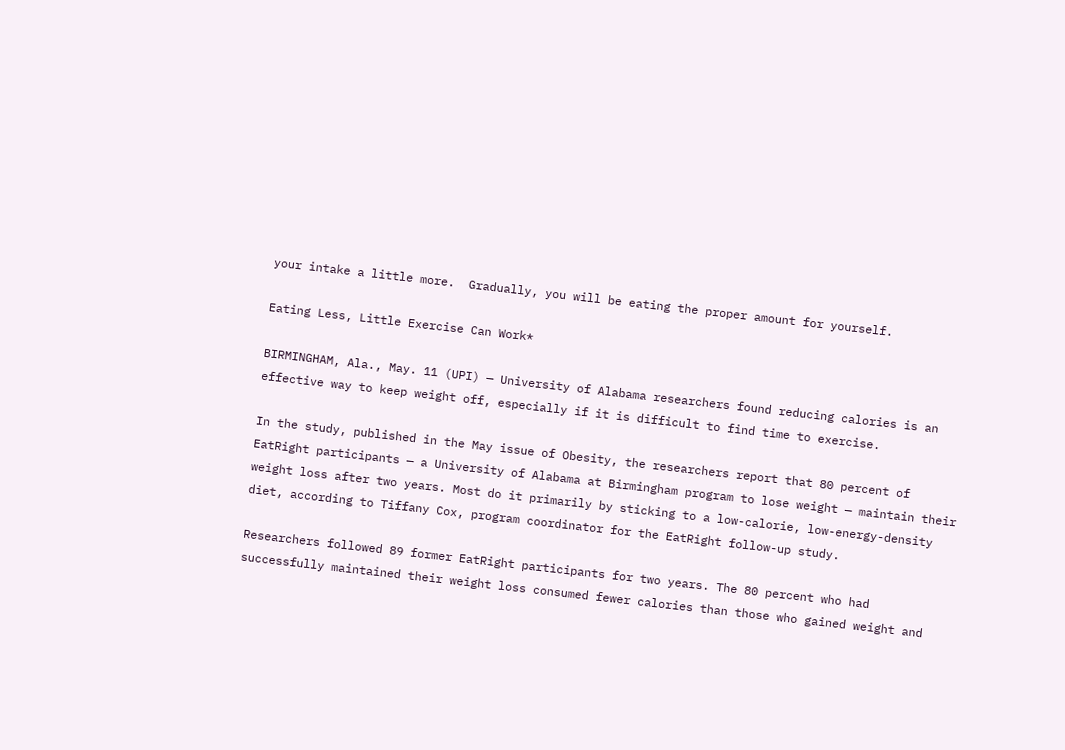your intake a little more.  Gradually, you will be eating the proper amount for yourself.

Eating Less, Little Exercise Can Work*

BIRMINGHAM, Ala., May. 11 (UPI) — University of Alabama researchers found reducing calories is an effective way to keep weight off, especially if it is difficult to find time to exercise.

In the study, published in the May issue of Obesity, the researchers report that 80 percent of EatRight participants — a University of Alabama at Birmingham program to lose weight — maintain their weight loss after two years. Most do it primarily by sticking to a low-calorie, low-energy-density diet, according to Tiffany Cox, program coordinator for the EatRight follow-up study.

Researchers followed 89 former EatRight participants for two years. The 80 percent who had successfully maintained their weight loss consumed fewer calories than those who gained weight and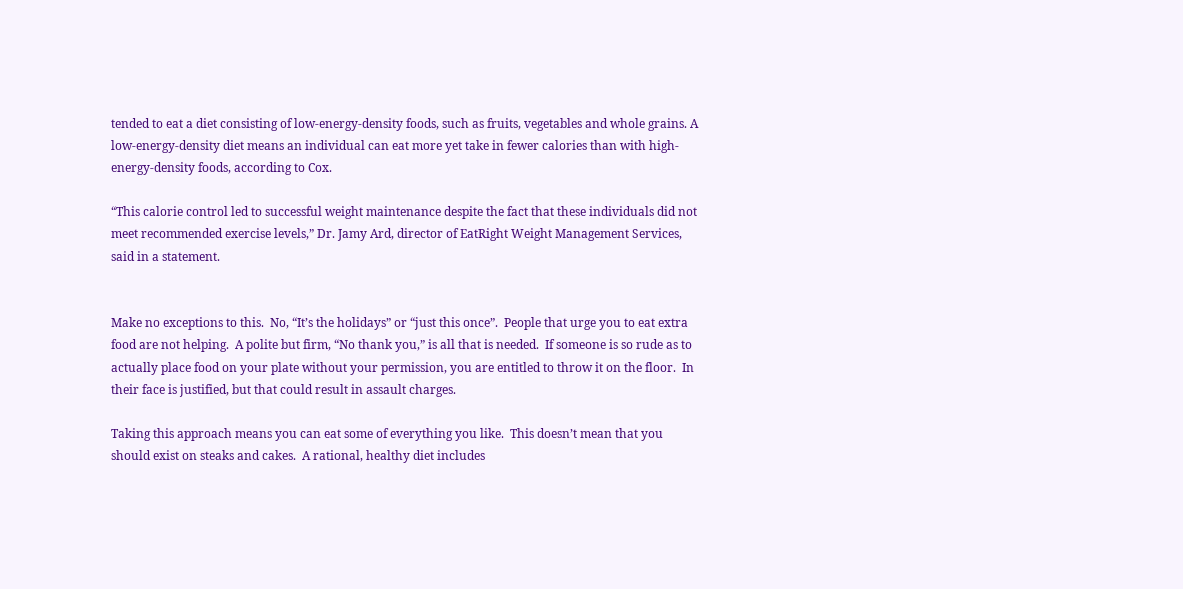tended to eat a diet consisting of low-energy-density foods, such as fruits, vegetables and whole grains. A low-energy-density diet means an individual can eat more yet take in fewer calories than with high-energy-density foods, according to Cox.

“This calorie control led to successful weight maintenance despite the fact that these individuals did not meet recommended exercise levels,” Dr. Jamy Ard, director of EatRight Weight Management Services, said in a statement.


Make no exceptions to this.  No, “It’s the holidays” or “just this once”.  People that urge you to eat extra food are not helping.  A polite but firm, “No thank you,” is all that is needed.  If someone is so rude as to actually place food on your plate without your permission, you are entitled to throw it on the floor.  In their face is justified, but that could result in assault charges.

Taking this approach means you can eat some of everything you like.  This doesn’t mean that you should exist on steaks and cakes.  A rational, healthy diet includes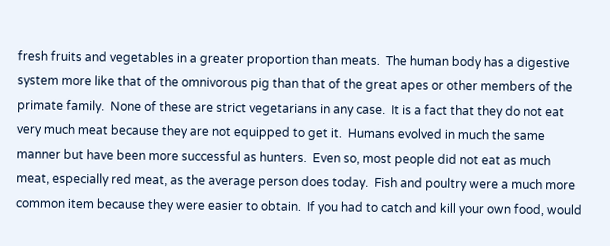fresh fruits and vegetables in a greater proportion than meats.  The human body has a digestive system more like that of the omnivorous pig than that of the great apes or other members of the primate family.  None of these are strict vegetarians in any case.  It is a fact that they do not eat very much meat because they are not equipped to get it.  Humans evolved in much the same manner but have been more successful as hunters.  Even so, most people did not eat as much meat, especially red meat, as the average person does today.  Fish and poultry were a much more common item because they were easier to obtain.  If you had to catch and kill your own food, would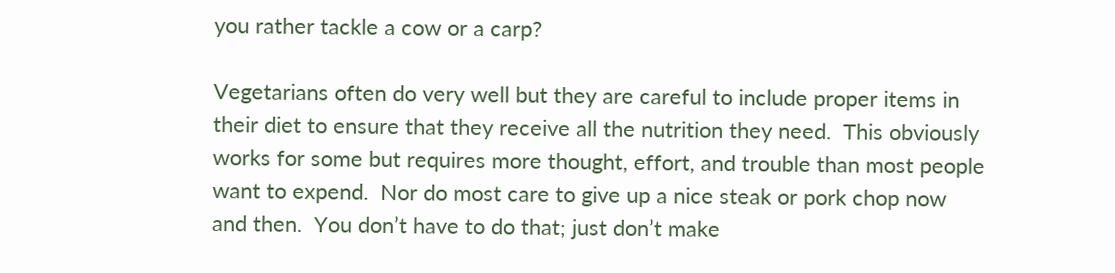you rather tackle a cow or a carp?

Vegetarians often do very well but they are careful to include proper items in their diet to ensure that they receive all the nutrition they need.  This obviously works for some but requires more thought, effort, and trouble than most people want to expend.  Nor do most care to give up a nice steak or pork chop now and then.  You don’t have to do that; just don’t make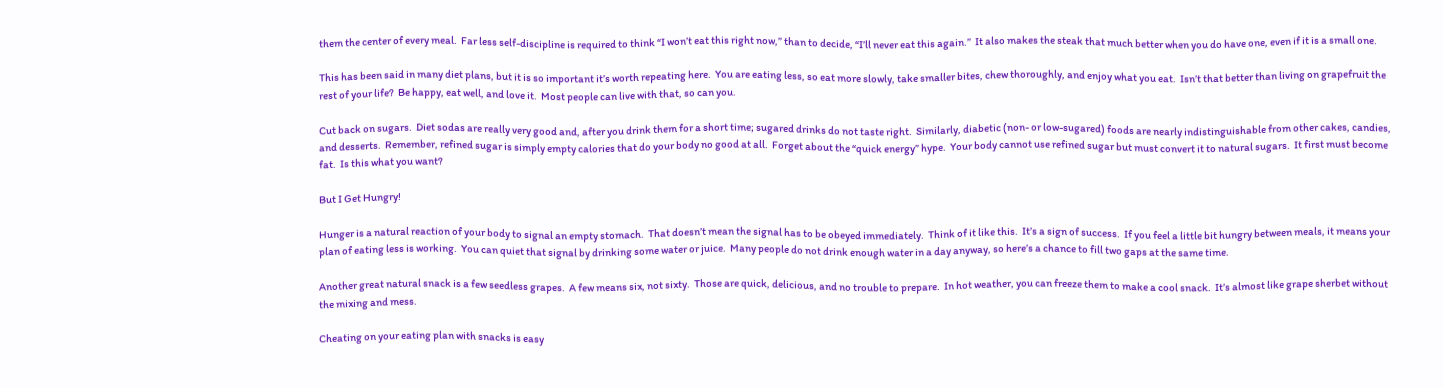them the center of every meal.  Far less self-discipline is required to think “I won’t eat this right now,” than to decide, “I’ll never eat this again.”  It also makes the steak that much better when you do have one, even if it is a small one.

This has been said in many diet plans, but it is so important it’s worth repeating here.  You are eating less, so eat more slowly, take smaller bites, chew thoroughly, and enjoy what you eat.  Isn’t that better than living on grapefruit the rest of your life?  Be happy, eat well, and love it.  Most people can live with that, so can you.

Cut back on sugars.  Diet sodas are really very good and, after you drink them for a short time; sugared drinks do not taste right.  Similarly, diabetic (non- or low-sugared) foods are nearly indistinguishable from other cakes, candies, and desserts.  Remember, refined sugar is simply empty calories that do your body no good at all.  Forget about the “quick energy” hype.  Your body cannot use refined sugar but must convert it to natural sugars.  It first must become fat.  Is this what you want?

But I Get Hungry!

Hunger is a natural reaction of your body to signal an empty stomach.  That doesn’t mean the signal has to be obeyed immediately.  Think of it like this.  It’s a sign of success.  If you feel a little bit hungry between meals, it means your plan of eating less is working.  You can quiet that signal by drinking some water or juice.  Many people do not drink enough water in a day anyway, so here’s a chance to fill two gaps at the same time.

Another great natural snack is a few seedless grapes.  A few means six, not sixty.  Those are quick, delicious, and no trouble to prepare.  In hot weather, you can freeze them to make a cool snack.  It’s almost like grape sherbet without the mixing and mess.

Cheating on your eating plan with snacks is easy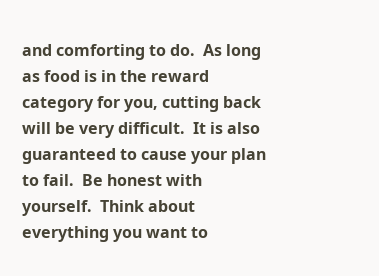and comforting to do.  As long as food is in the reward category for you, cutting back will be very difficult.  It is also guaranteed to cause your plan to fail.  Be honest with yourself.  Think about everything you want to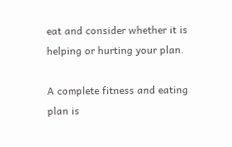eat and consider whether it is helping or hurting your plan.

A complete fitness and eating plan is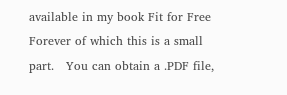available in my book Fit for Free Forever of which this is a small part.   You can obtain a .PDF file,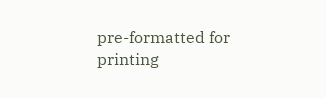pre-formatted for printing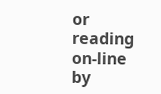or reading on-line by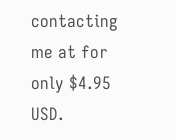contacting me at for only $4.95 USD.